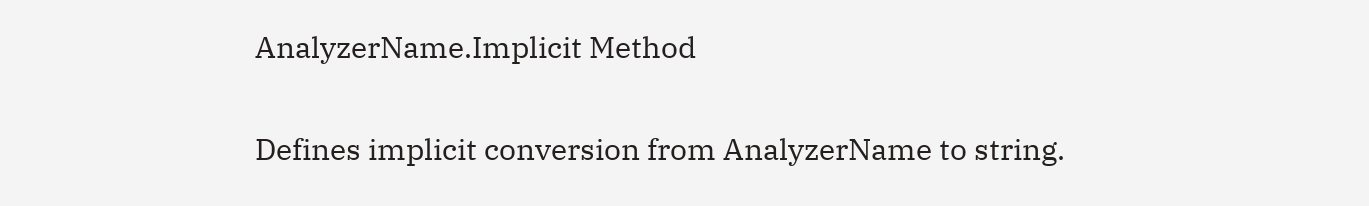AnalyzerName.Implicit Method

Defines implicit conversion from AnalyzerName to string.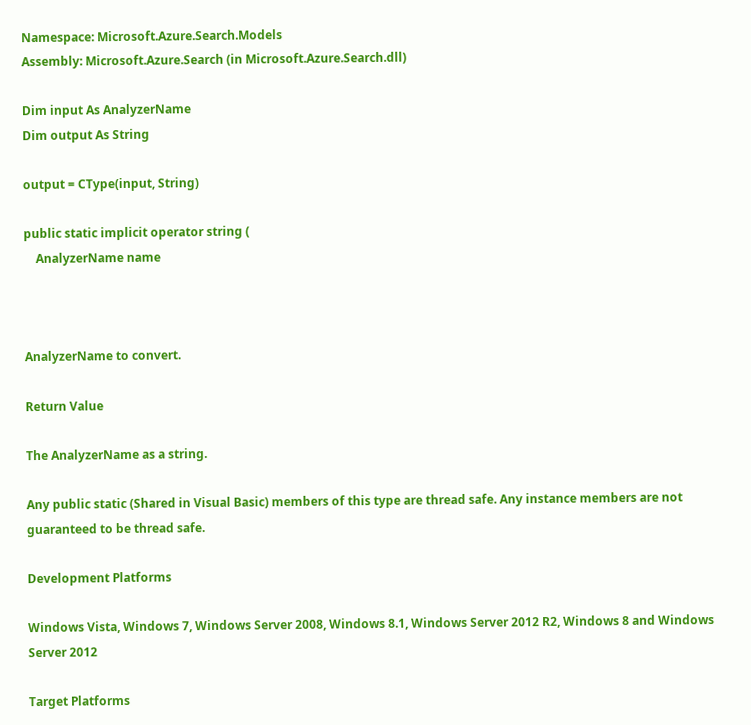Namespace: Microsoft.Azure.Search.Models
Assembly: Microsoft.Azure.Search (in Microsoft.Azure.Search.dll)

Dim input As AnalyzerName
Dim output As String

output = CType(input, String)

public static implicit operator string (
    AnalyzerName name



AnalyzerName to convert.

Return Value

The AnalyzerName as a string.

Any public static (Shared in Visual Basic) members of this type are thread safe. Any instance members are not guaranteed to be thread safe.

Development Platforms

Windows Vista, Windows 7, Windows Server 2008, Windows 8.1, Windows Server 2012 R2, Windows 8 and Windows Server 2012

Target Platforms